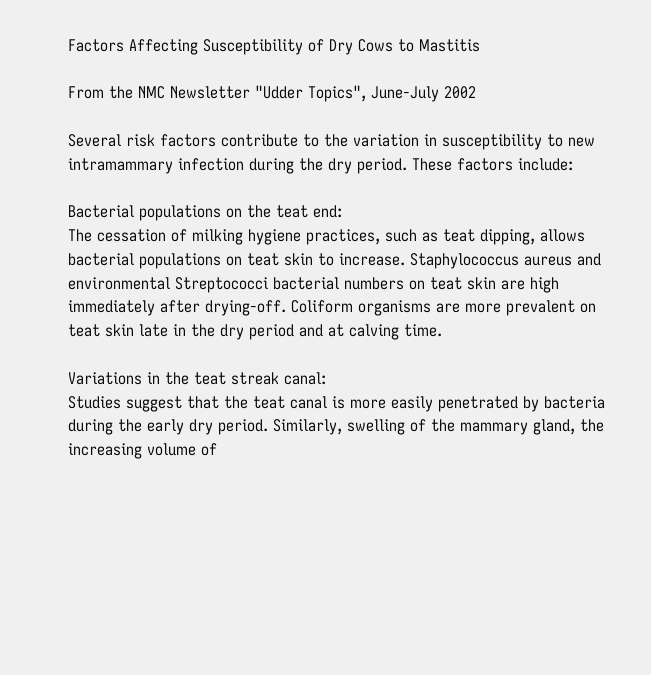Factors Affecting Susceptibility of Dry Cows to Mastitis

From the NMC Newsletter "Udder Topics", June-July 2002

Several risk factors contribute to the variation in susceptibility to new intramammary infection during the dry period. These factors include:

Bacterial populations on the teat end:
The cessation of milking hygiene practices, such as teat dipping, allows bacterial populations on teat skin to increase. Staphylococcus aureus and environmental Streptococci bacterial numbers on teat skin are high immediately after drying-off. Coliform organisms are more prevalent on teat skin late in the dry period and at calving time.

Variations in the teat streak canal:
Studies suggest that the teat canal is more easily penetrated by bacteria during the early dry period. Similarly, swelling of the mammary gland, the increasing volume of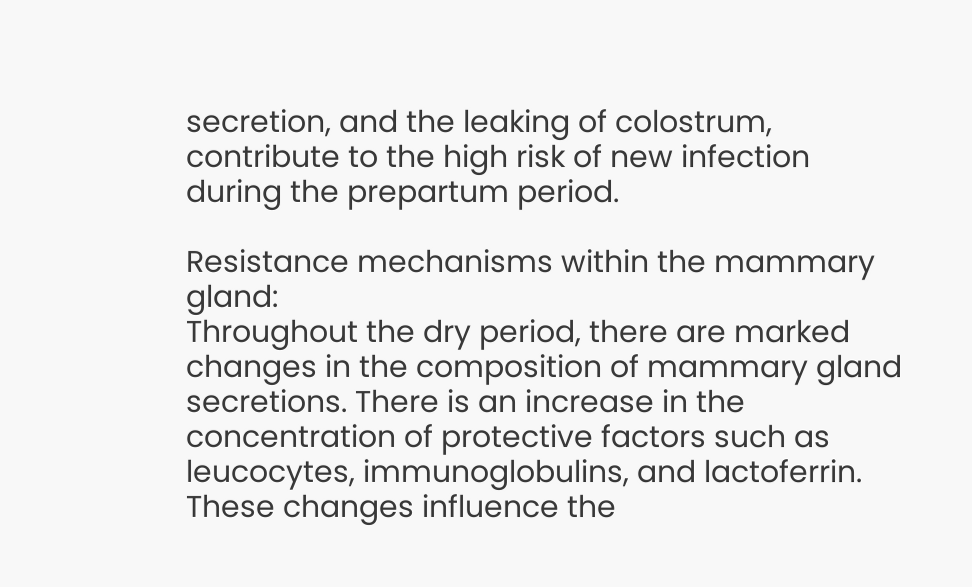secretion, and the leaking of colostrum, contribute to the high risk of new infection during the prepartum period.

Resistance mechanisms within the mammary gland:
Throughout the dry period, there are marked changes in the composition of mammary gland secretions. There is an increase in the concentration of protective factors such as leucocytes, immunoglobulins, and lactoferrin. These changes influence the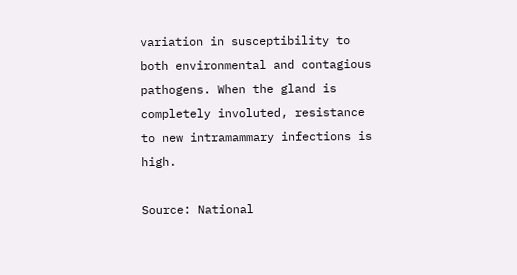variation in susceptibility to both environmental and contagious pathogens. When the gland is completely involuted, resistance to new intramammary infections is high.

Source: National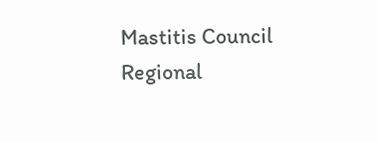Mastitis Council Regional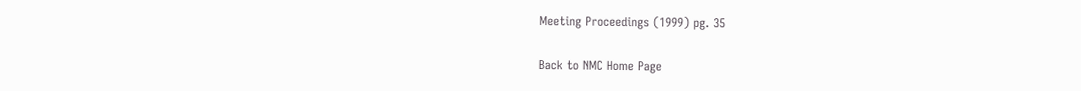Meeting Proceedings (1999) pg. 35

Back to NMC Home Page